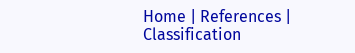Home | References | Classification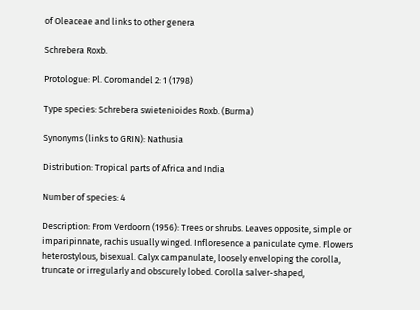of Oleaceae and links to other genera

Schrebera Roxb.

Protologue: Pl. Coromandel 2: 1 (1798)

Type species: Schrebera swietenioides Roxb. (Burma)

Synonyms (links to GRIN): Nathusia

Distribution: Tropical parts of Africa and India

Number of species: 4

Description: From Verdoorn (1956): Trees or shrubs. Leaves opposite, simple or imparipinnate, rachis usually winged. Infloresence a paniculate cyme. Flowers heterostylous, bisexual. Calyx campanulate, loosely enveloping the corolla, truncate or irregularly and obscurely lobed. Corolla salver-shaped,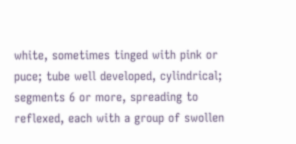white, sometimes tinged with pink or puce; tube well developed, cylindrical; segments 6 or more, spreading to reflexed, each with a group of swollen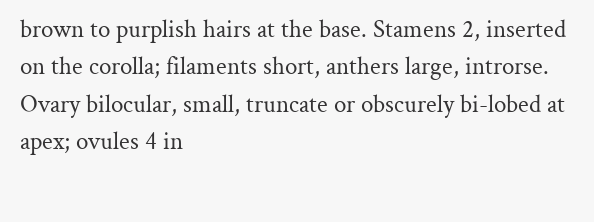brown to purplish hairs at the base. Stamens 2, inserted on the corolla; filaments short, anthers large, introrse. Ovary bilocular, small, truncate or obscurely bi-lobed at apex; ovules 4 in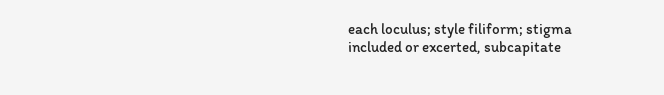each loculus; style filiform; stigma included or excerted, subcapitate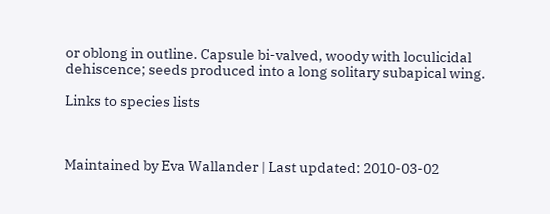or oblong in outline. Capsule bi-valved, woody with loculicidal dehiscence; seeds produced into a long solitary subapical wing.

Links to species lists



Maintained by Eva Wallander | Last updated: 2010-03-02